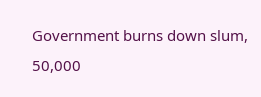Government burns down slum, 50,000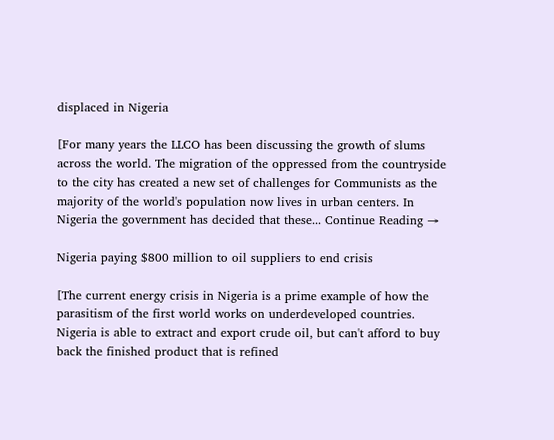displaced in Nigeria

[For many years the LLCO has been discussing the growth of slums across the world. The migration of the oppressed from the countryside to the city has created a new set of challenges for Communists as the majority of the world's population now lives in urban centers. In Nigeria the government has decided that these... Continue Reading →

Nigeria paying $800 million to oil suppliers to end crisis

[The current energy crisis in Nigeria is a prime example of how the parasitism of the first world works on underdeveloped countries. Nigeria is able to extract and export crude oil, but can't afford to buy back the finished product that is refined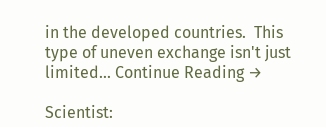in the developed countries.  This type of uneven exchange isn't just limited... Continue Reading →

Scientist: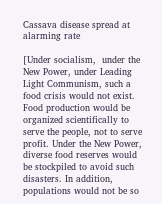Cassava disease spread at alarming rate

[Under socialism,  under the New Power, under Leading Light Communism, such a food crisis would not exist. Food production would be organized scientifically to serve the people, not to serve profit. Under the New Power, diverse food reserves would be stockpiled to avoid such disasters. In addition, populations would not be so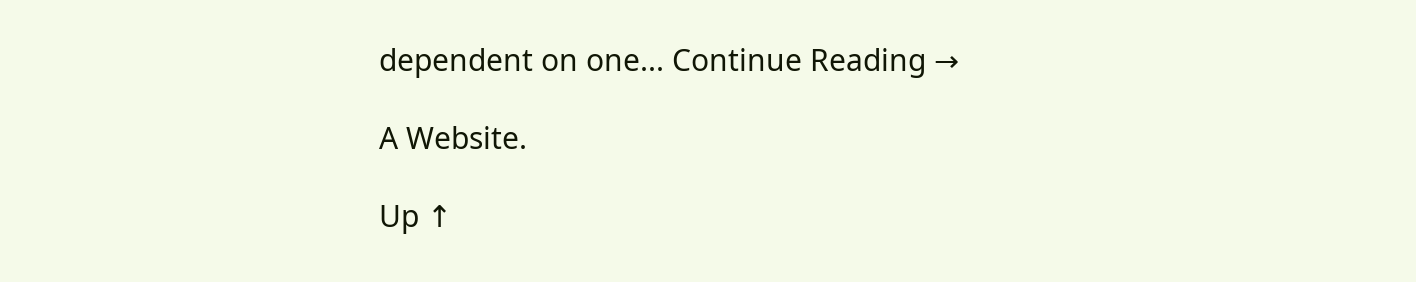dependent on one... Continue Reading →

A Website.

Up ↑